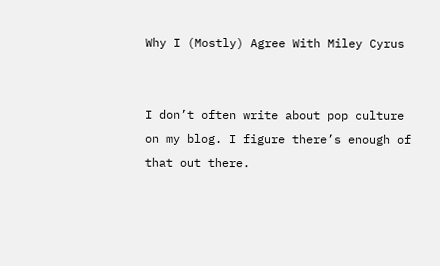Why I (Mostly) Agree With Miley Cyrus


I don’t often write about pop culture on my blog. I figure there’s enough of that out there.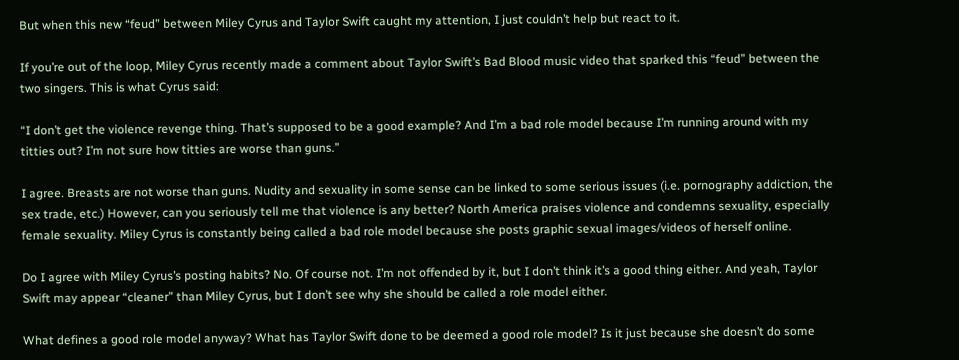But when this new “feud” between Miley Cyrus and Taylor Swift caught my attention, I just couldn’t help but react to it.

If you’re out of the loop, Miley Cyrus recently made a comment about Taylor Swift’s Bad Blood music video that sparked this “feud” between the two singers. This is what Cyrus said:

“I don’t get the violence revenge thing. That’s supposed to be a good example? And I’m a bad role model because I’m running around with my titties out? I’m not sure how titties are worse than guns.”

I agree. Breasts are not worse than guns. Nudity and sexuality in some sense can be linked to some serious issues (i.e. pornography addiction, the sex trade, etc.) However, can you seriously tell me that violence is any better? North America praises violence and condemns sexuality, especially female sexuality. Miley Cyrus is constantly being called a bad role model because she posts graphic sexual images/videos of herself online.

Do I agree with Miley Cyrus’s posting habits? No. Of course not. I’m not offended by it, but I don’t think it’s a good thing either. And yeah, Taylor Swift may appear “cleaner” than Miley Cyrus, but I don’t see why she should be called a role model either.

What defines a good role model anyway? What has Taylor Swift done to be deemed a good role model? Is it just because she doesn’t do some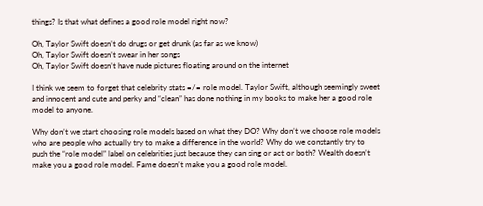things? Is that what defines a good role model right now?

Oh, Taylor Swift doesn’t do drugs or get drunk (as far as we know)
Oh, Taylor Swift doesn’t swear in her songs
Oh, Taylor Swift doesn’t have nude pictures floating around on the internet

I think we seem to forget that celebrity stats =/= role model. Taylor Swift, although seemingly sweet and innocent and cute and perky and “clean” has done nothing in my books to make her a good role model to anyone.

Why don’t we start choosing role models based on what they DO? Why don’t we choose role models who are people who actually try to make a difference in the world? Why do we constantly try to push the “role model” label on celebrities just because they can sing or act or both? Wealth doesn’t make you a good role model. Fame doesn’t make you a good role model.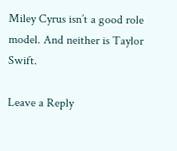Miley Cyrus isn’t a good role model. And neither is Taylor Swift.

Leave a Reply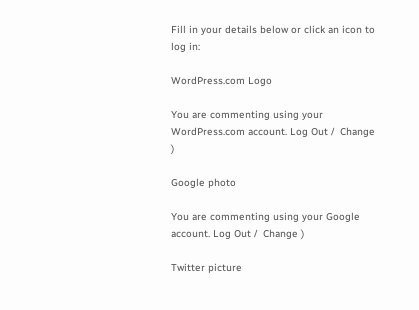Fill in your details below or click an icon to log in:

WordPress.com Logo

You are commenting using your WordPress.com account. Log Out /  Change )

Google photo

You are commenting using your Google account. Log Out /  Change )

Twitter picture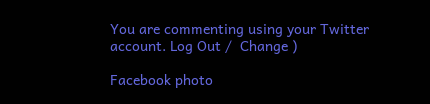You are commenting using your Twitter account. Log Out /  Change )

Facebook photo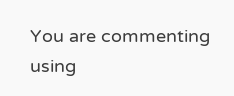You are commenting using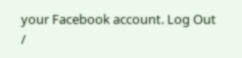your Facebook account. Log Out /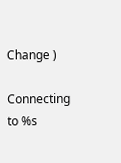Change )

Connecting to %s